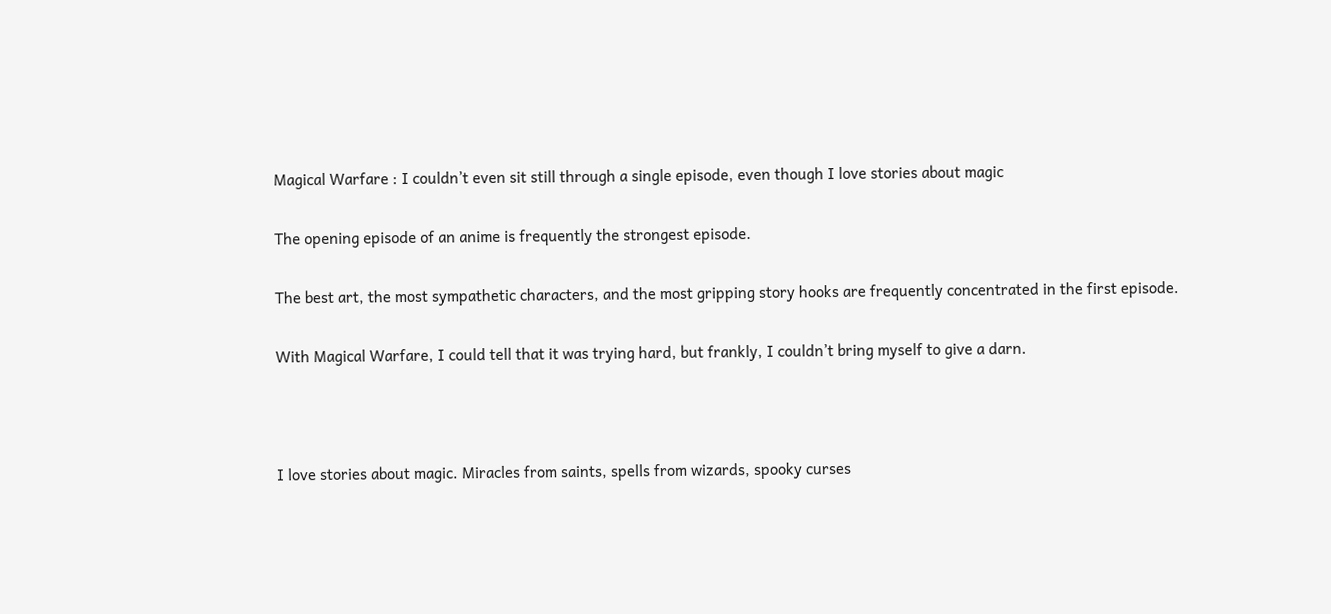Magical Warfare : I couldn’t even sit still through a single episode, even though I love stories about magic

The opening episode of an anime is frequently the strongest episode.

The best art, the most sympathetic characters, and the most gripping story hooks are frequently concentrated in the first episode.

With Magical Warfare, I could tell that it was trying hard, but frankly, I couldn’t bring myself to give a darn.



I love stories about magic. Miracles from saints, spells from wizards, spooky curses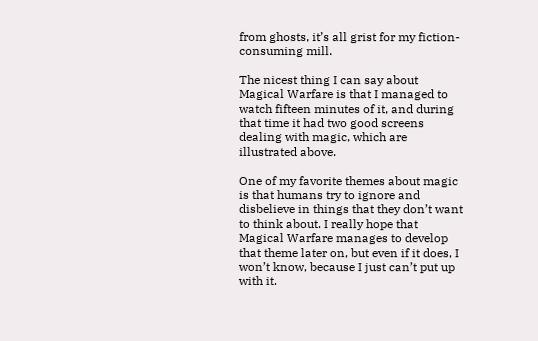from ghosts, it’s all grist for my fiction-consuming mill.

The nicest thing I can say about Magical Warfare is that I managed to watch fifteen minutes of it, and during that time it had two good screens dealing with magic, which are illustrated above.

One of my favorite themes about magic is that humans try to ignore and disbelieve in things that they don’t want to think about. I really hope that Magical Warfare manages to develop that theme later on, but even if it does, I won’t know, because I just can’t put up with it.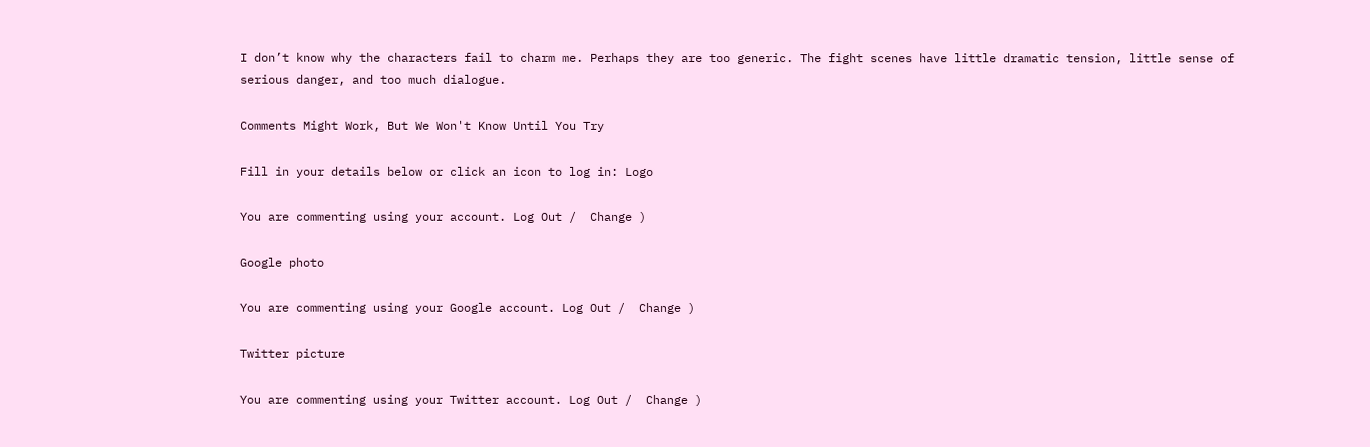I don’t know why the characters fail to charm me. Perhaps they are too generic. The fight scenes have little dramatic tension, little sense of serious danger, and too much dialogue.

Comments Might Work, But We Won't Know Until You Try

Fill in your details below or click an icon to log in: Logo

You are commenting using your account. Log Out /  Change )

Google photo

You are commenting using your Google account. Log Out /  Change )

Twitter picture

You are commenting using your Twitter account. Log Out /  Change )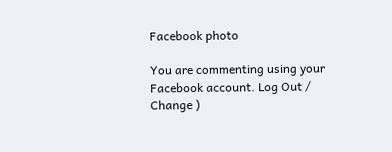Facebook photo

You are commenting using your Facebook account. Log Out /  Change )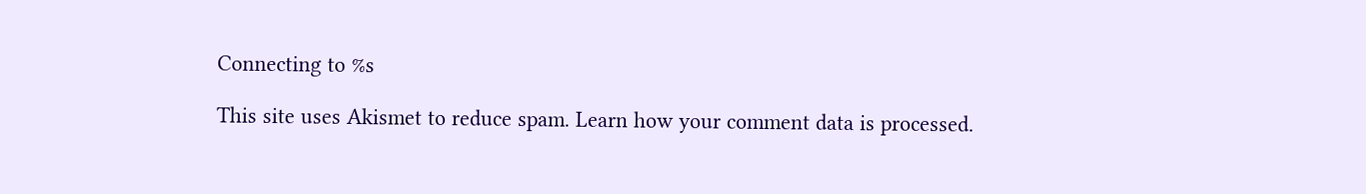Connecting to %s

This site uses Akismet to reduce spam. Learn how your comment data is processed.